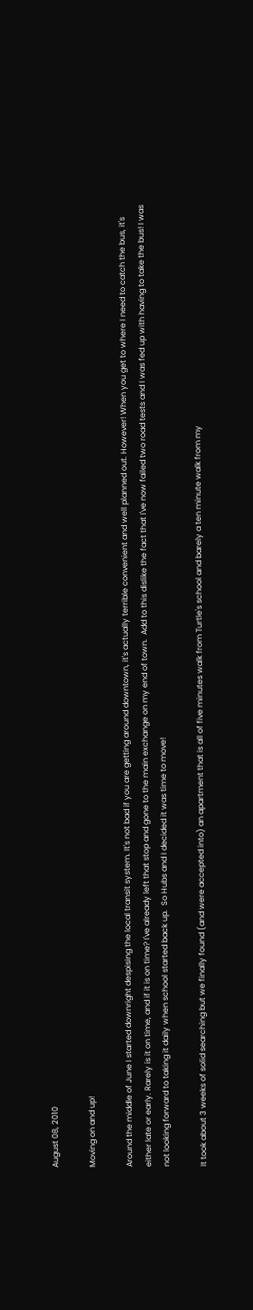August 08, 2010

Moving on and up!

Around the middle of June I started downright despising the local transit system. It's not bad if you are getting around downtown, it's actually terrible convenient and well planned out. However! When you get to where I need to catch the bus, it's either late or early. Rarely is it on time, and if it is on time? I've already left that stop and gone to the main exchange on my end of town.  Add to this dislike the fact that I've now failed two road tests and I was fed up with having to take the bus! I was not looking forward to taking it daily when school started back up.  So Hubs and I decided it was time to move!

It took about 3 weeks of solid searching but we finally found (and were accepted into) an apartment that is all of five minutes walk from Turtle's school and barely a ten minute walk from my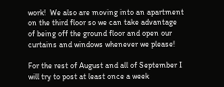work!  We also are moving into an apartment on the third floor so we can take advantage of being off the ground floor and open our curtains and windows whenever we please!

For the rest of August and all of September I will try to post at least once a week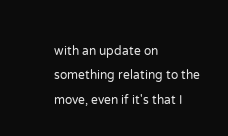with an update on something relating to the move, even if it's that I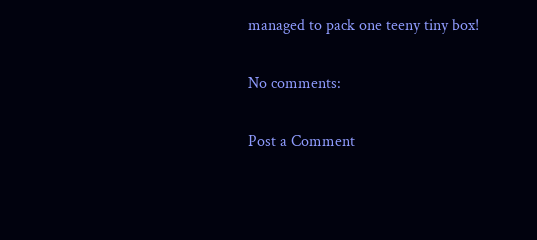managed to pack one teeny tiny box!

No comments:

Post a Comment